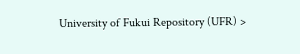University of Fukui Repository (UFR) >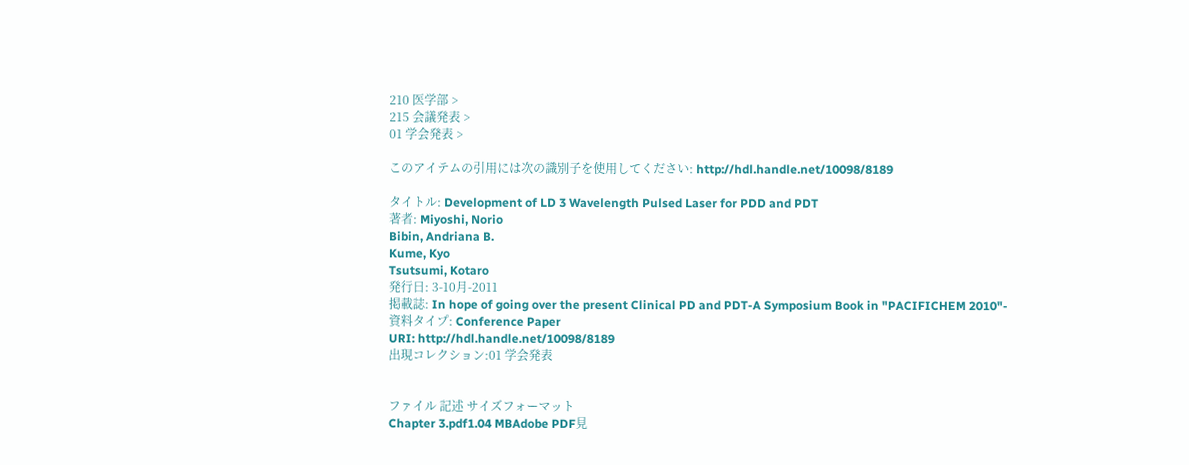210 医学部 >
215 会議発表 >
01 学会発表 >

このアイテムの引用には次の識別子を使用してください: http://hdl.handle.net/10098/8189

タイトル: Development of LD 3 Wavelength Pulsed Laser for PDD and PDT
著者: Miyoshi, Norio
Bibin, Andriana B.
Kume, Kyo
Tsutsumi, Kotaro
発行日: 3-10月-2011
掲載誌: In hope of going over the present Clinical PD and PDT-A Symposium Book in "PACIFICHEM 2010"-
資料タイプ: Conference Paper
URI: http://hdl.handle.net/10098/8189
出現コレクション:01 学会発表


ファイル 記述 サイズフォーマット
Chapter 3.pdf1.04 MBAdobe PDF見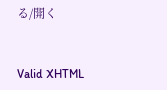る/開く



Valid XHTML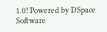1.0! Powered by DSpace Software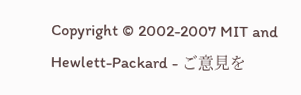Copyright © 2002-2007 MIT and Hewlett-Packard - ご意見を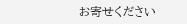お寄せください